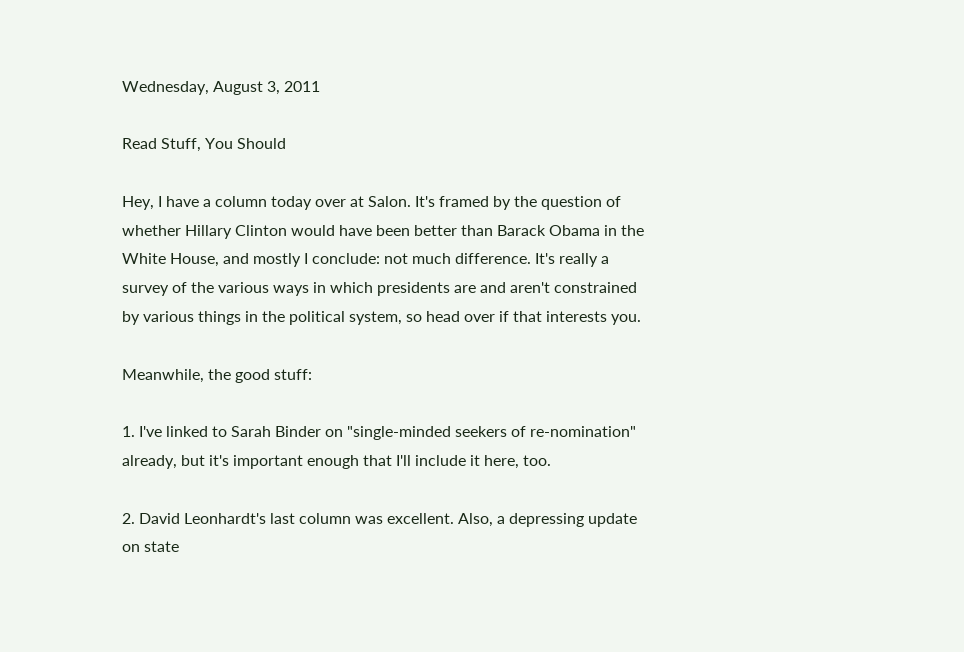Wednesday, August 3, 2011

Read Stuff, You Should

Hey, I have a column today over at Salon. It's framed by the question of whether Hillary Clinton would have been better than Barack Obama in the White House, and mostly I conclude: not much difference. It's really a survey of the various ways in which presidents are and aren't constrained by various things in the political system, so head over if that interests you.

Meanwhile, the good stuff:

1. I've linked to Sarah Binder on "single-minded seekers of re-nomination" already, but it's important enough that I'll include it here, too.

2. David Leonhardt's last column was excellent. Also, a depressing update on state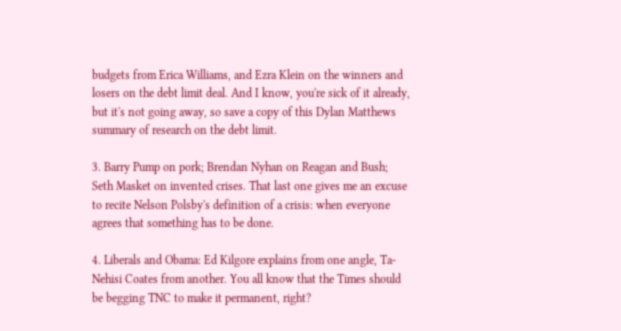budgets from Erica Williams, and Ezra Klein on the winners and losers on the debt limit deal. And I know, you're sick of it already, but it's not going away, so save a copy of this Dylan Matthews summary of research on the debt limit.

3. Barry Pump on pork; Brendan Nyhan on Reagan and Bush; Seth Masket on invented crises. That last one gives me an excuse to recite Nelson Polsby's definition of a crisis: when everyone agrees that something has to be done.

4. Liberals and Obama: Ed Kilgore explains from one angle, Ta-Nehisi Coates from another. You all know that the Times should be begging TNC to make it permanent, right?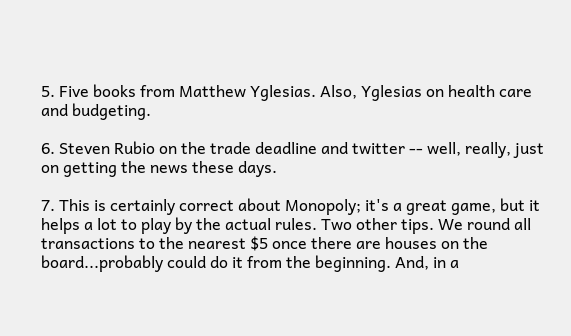5. Five books from Matthew Yglesias. Also, Yglesias on health care and budgeting.

6. Steven Rubio on the trade deadline and twitter -- well, really, just on getting the news these days.

7. This is certainly correct about Monopoly; it's a great game, but it helps a lot to play by the actual rules. Two other tips. We round all transactions to the nearest $5 once there are houses on the board...probably could do it from the beginning. And, in a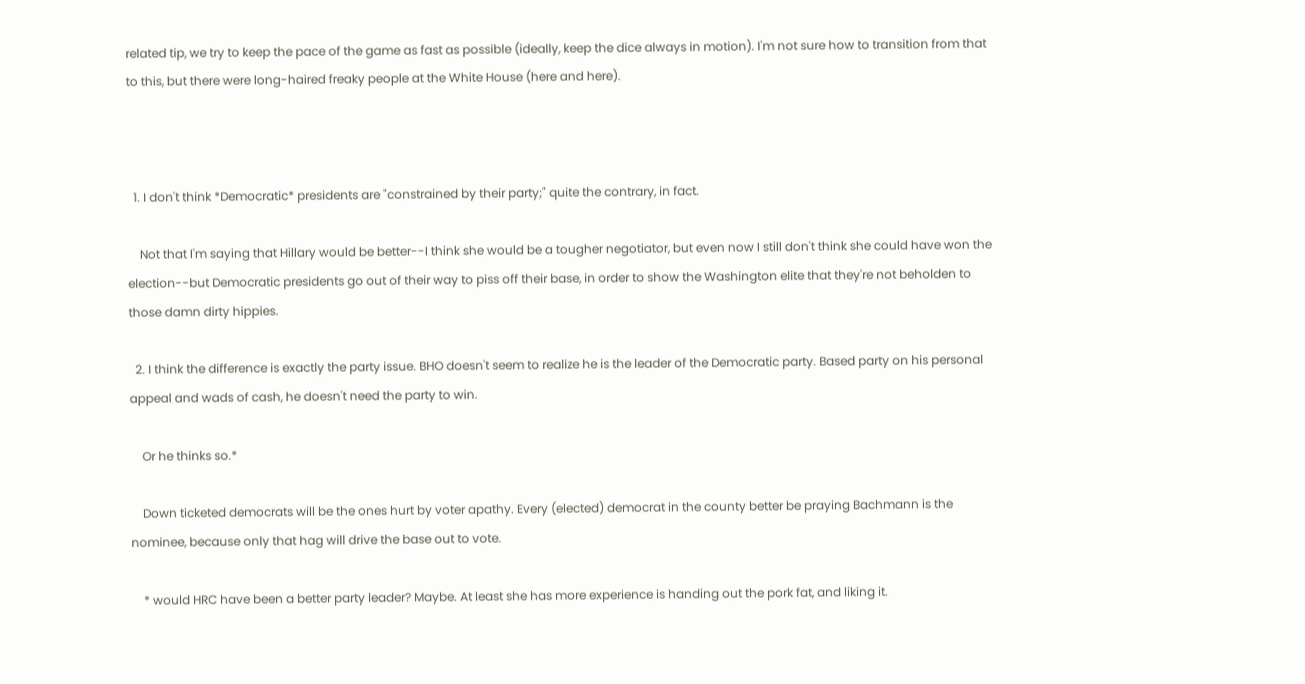related tip, we try to keep the pace of the game as fast as possible (ideally, keep the dice always in motion). I'm not sure how to transition from that to this, but there were long-haired freaky people at the White House (here and here).



  1. I don't think *Democratic* presidents are "constrained by their party;" quite the contrary, in fact.

    Not that I'm saying that Hillary would be better--I think she would be a tougher negotiator, but even now I still don't think she could have won the election--but Democratic presidents go out of their way to piss off their base, in order to show the Washington elite that they're not beholden to those damn dirty hippies.

  2. I think the difference is exactly the party issue. BHO doesn't seem to realize he is the leader of the Democratic party. Based party on his personal appeal and wads of cash, he doesn't need the party to win.

    Or he thinks so.*

    Down ticketed democrats will be the ones hurt by voter apathy. Every (elected) democrat in the county better be praying Bachmann is the nominee, because only that hag will drive the base out to vote.

    * would HRC have been a better party leader? Maybe. At least she has more experience is handing out the pork fat, and liking it.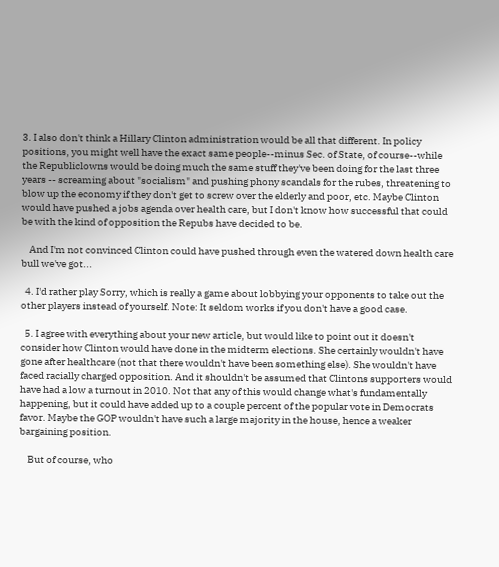3. I also don't think a Hillary Clinton administration would be all that different. In policy positions, you might well have the exact same people--minus Sec. of State, of course--while the Republiclowns would be doing much the same stuff they've been doing for the last three years -- screaming about "socialism" and pushing phony scandals for the rubes, threatening to blow up the economy if they don't get to screw over the elderly and poor, etc. Maybe Clinton would have pushed a jobs agenda over health care, but I don't know how successful that could be with the kind of opposition the Repubs have decided to be.

    And I'm not convinced Clinton could have pushed through even the watered down health care bull we've got...

  4. I'd rather play Sorry, which is really a game about lobbying your opponents to take out the other players instead of yourself. Note: It seldom works if you don't have a good case.

  5. I agree with everything about your new article, but would like to point out it doesn't consider how Clinton would have done in the midterm elections. She certainly wouldn't have gone after healthcare (not that there wouldn't have been something else). She wouldn't have faced racially charged opposition. And it shouldn't be assumed that Clintons supporters would have had a low a turnout in 2010. Not that any of this would change what's fundamentally happening, but it could have added up to a couple percent of the popular vote in Democrats favor. Maybe the GOP wouldn't have such a large majority in the house, hence a weaker bargaining position.

    But of course, who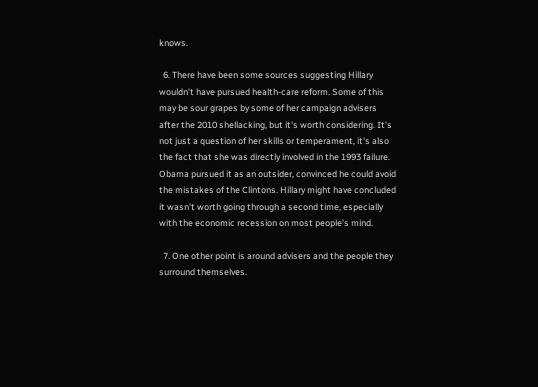knows.

  6. There have been some sources suggesting Hillary wouldn't have pursued health-care reform. Some of this may be sour grapes by some of her campaign advisers after the 2010 shellacking, but it's worth considering. It's not just a question of her skills or temperament, it's also the fact that she was directly involved in the 1993 failure. Obama pursued it as an outsider, convinced he could avoid the mistakes of the Clintons. Hillary might have concluded it wasn't worth going through a second time, especially with the economic recession on most people's mind.

  7. One other point is around advisers and the people they surround themselves.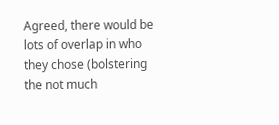Agreed, there would be lots of overlap in who they chose (bolstering the not much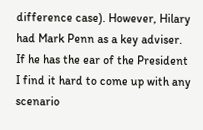difference case). However, Hilary had Mark Penn as a key adviser. If he has the ear of the President I find it hard to come up with any scenario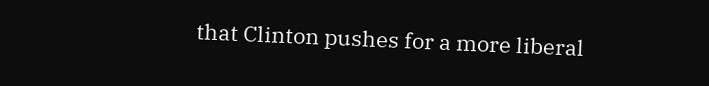that Clinton pushes for a more liberal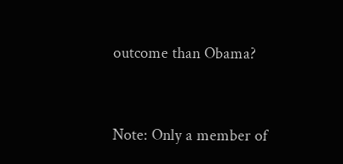outcome than Obama?


Note: Only a member of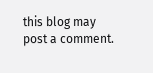this blog may post a comment.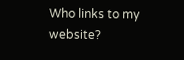Who links to my website?